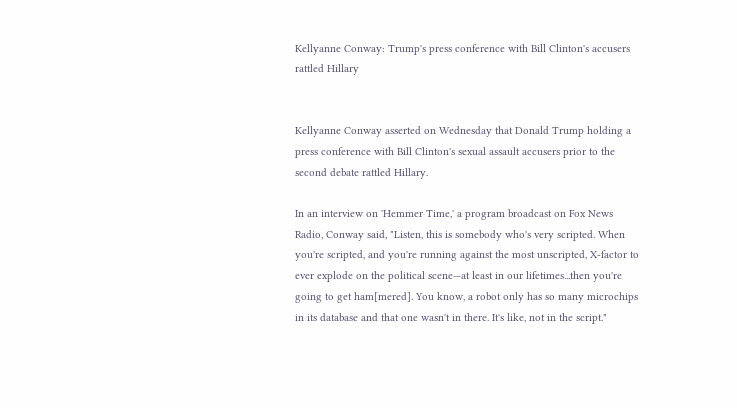Kellyanne Conway: Trump's press conference with Bill Clinton's accusers rattled Hillary


Kellyanne Conway asserted on Wednesday that Donald Trump holding a press conference with Bill Clinton's sexual assault accusers prior to the second debate rattled Hillary.

In an interview on 'Hemmer Time,' a program broadcast on Fox News Radio, Conway said, "Listen, this is somebody who's very scripted. When you're scripted, and you're running against the most unscripted, X-factor to ever explode on the political scene—at least in our lifetimes...then you're going to get ham[mered]. You know, a robot only has so many microchips in its database and that one wasn't in there. It's like, not in the script."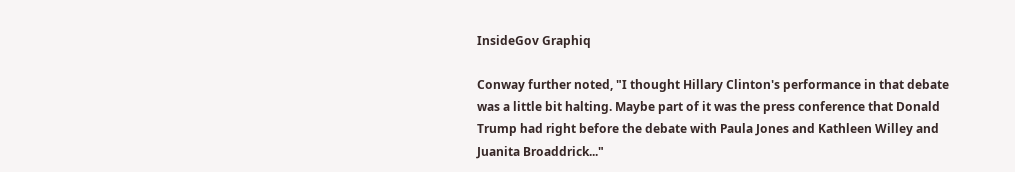InsideGov Graphiq

Conway further noted, "I thought Hillary Clinton's performance in that debate was a little bit halting. Maybe part of it was the press conference that Donald Trump had right before the debate with Paula Jones and Kathleen Willey and Juanita Broaddrick..."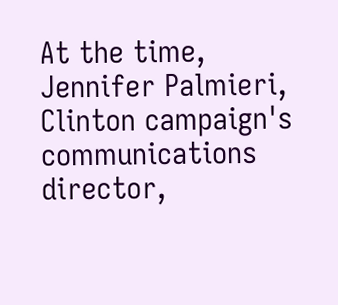At the time, Jennifer Palmieri, Clinton campaign's communications director,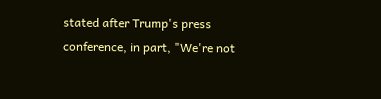stated after Trump's press conference, in part, "We're not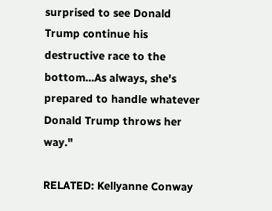surprised to see Donald Trump continue his destructive race to the bottom...As always, she's prepared to handle whatever Donald Trump throws her way."

RELATED: Kellyanne Conway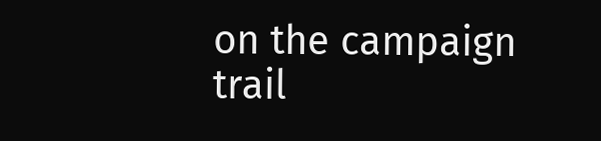on the campaign trail